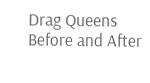Drag Queens Before and After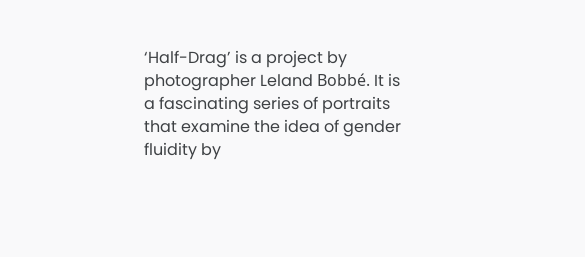‘Half-Drag’ is a project by photographer Leland Bobbé. It is a fascinating series of portraits that examine the idea of gender fluidity by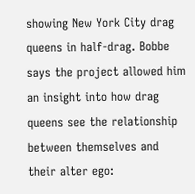showing New York City drag queens in half-drag. Bobbe says the project allowed him an insight into how drag queens see the relationship between themselves and their alter ego: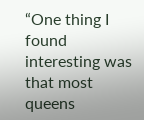“One thing I found interesting was that most queens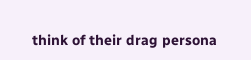think of their drag persona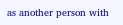as another person with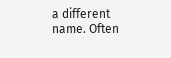a different name. Often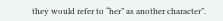they would refer to “her” as another character”.